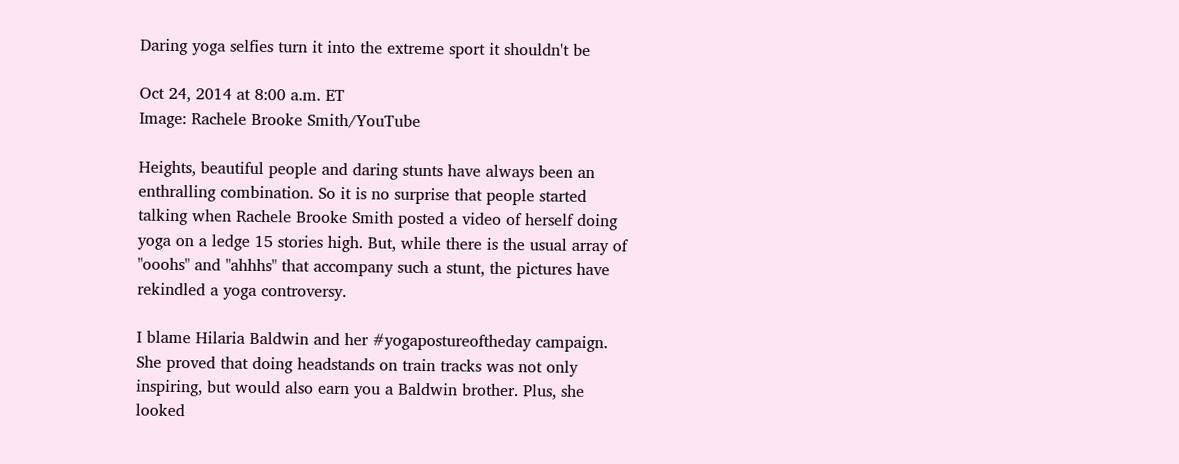Daring yoga selfies turn it into the extreme sport it shouldn't be

Oct 24, 2014 at 8:00 a.m. ET
Image: Rachele Brooke Smith/YouTube

Heights, beautiful people and daring stunts have always been an enthralling combination. So it is no surprise that people started talking when Rachele Brooke Smith posted a video of herself doing yoga on a ledge 15 stories high. But, while there is the usual array of "ooohs" and "ahhhs" that accompany such a stunt, the pictures have rekindled a yoga controversy.

I blame Hilaria Baldwin and her #yogapostureoftheday campaign. She proved that doing headstands on train tracks was not only inspiring, but would also earn you a Baldwin brother. Plus, she looked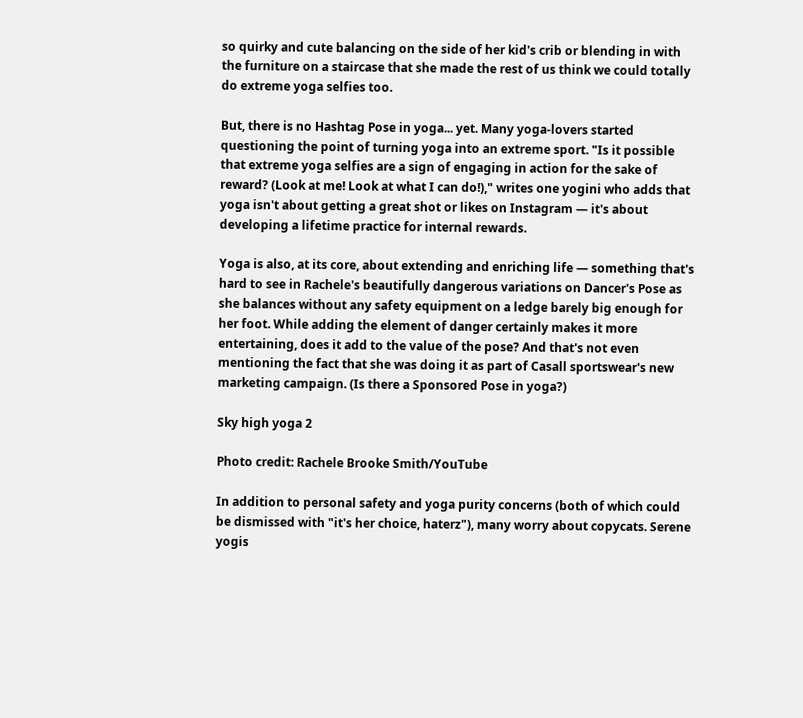so quirky and cute balancing on the side of her kid's crib or blending in with the furniture on a staircase that she made the rest of us think we could totally do extreme yoga selfies too.

But, there is no Hashtag Pose in yoga... yet. Many yoga-lovers started questioning the point of turning yoga into an extreme sport. "Is it possible that extreme yoga selfies are a sign of engaging in action for the sake of reward? (Look at me! Look at what I can do!)," writes one yogini who adds that yoga isn't about getting a great shot or likes on Instagram — it's about developing a lifetime practice for internal rewards.

Yoga is also, at its core, about extending and enriching life — something that's hard to see in Rachele's beautifully dangerous variations on Dancer's Pose as she balances without any safety equipment on a ledge barely big enough for her foot. While adding the element of danger certainly makes it more entertaining, does it add to the value of the pose? And that's not even mentioning the fact that she was doing it as part of Casall sportswear's new marketing campaign. (Is there a Sponsored Pose in yoga?)

Sky high yoga 2

Photo credit: Rachele Brooke Smith/YouTube

In addition to personal safety and yoga purity concerns (both of which could be dismissed with "it's her choice, haterz"), many worry about copycats. Serene yogis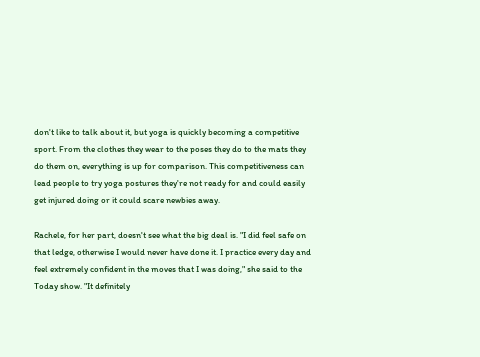don't like to talk about it, but yoga is quickly becoming a competitive sport. From the clothes they wear to the poses they do to the mats they do them on, everything is up for comparison. This competitiveness can lead people to try yoga postures they're not ready for and could easily get injured doing or it could scare newbies away.

Rachele, for her part, doesn't see what the big deal is. "I did feel safe on that ledge, otherwise I would never have done it. I practice every day and feel extremely confident in the moves that I was doing," she said to the Today show. "It definitely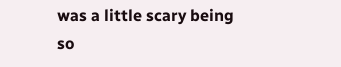was a little scary being so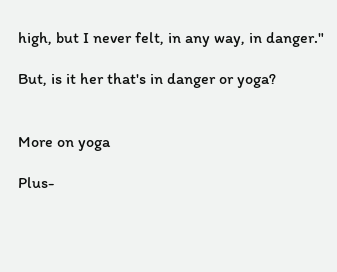high, but I never felt, in any way, in danger."

But, is it her that's in danger or yoga?


More on yoga

Plus-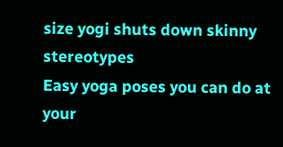size yogi shuts down skinny stereotypes
Easy yoga poses you can do at your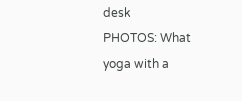desk
PHOTOS: What yoga with a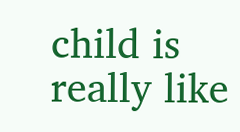child is really like